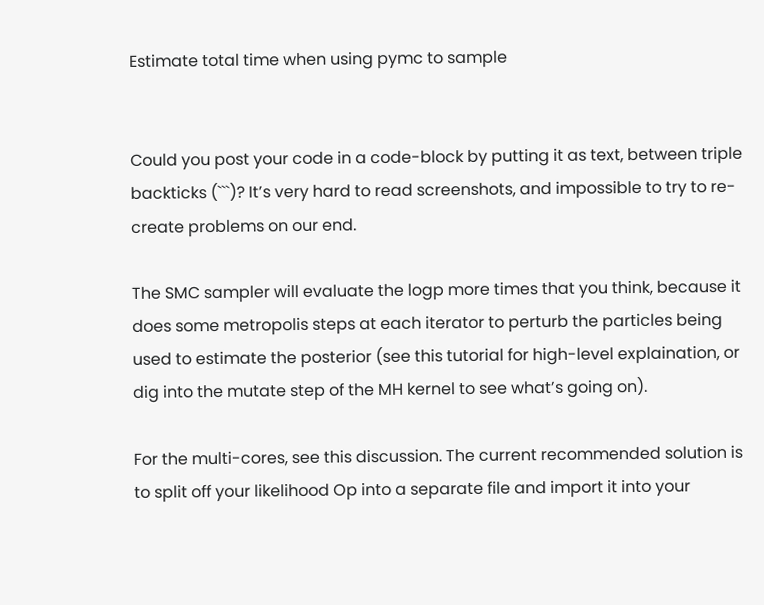Estimate total time when using pymc to sample


Could you post your code in a code-block by putting it as text, between triple backticks (```)? It’s very hard to read screenshots, and impossible to try to re-create problems on our end.

The SMC sampler will evaluate the logp more times that you think, because it does some metropolis steps at each iterator to perturb the particles being used to estimate the posterior (see this tutorial for high-level explaination, or dig into the mutate step of the MH kernel to see what’s going on).

For the multi-cores, see this discussion. The current recommended solution is to split off your likelihood Op into a separate file and import it into your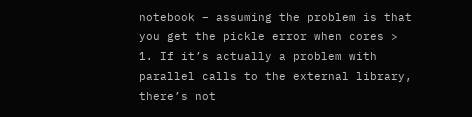notebook – assuming the problem is that you get the pickle error when cores > 1. If it’s actually a problem with parallel calls to the external library, there’s not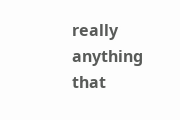really anything that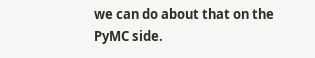we can do about that on the PyMC side.